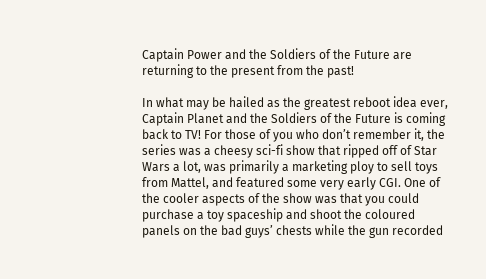Captain Power and the Soldiers of the Future are returning to the present from the past!

In what may be hailed as the greatest reboot idea ever, Captain Planet and the Soldiers of the Future is coming back to TV! For those of you who don’t remember it, the series was a cheesy sci-fi show that ripped off of Star Wars a lot, was primarily a marketing ploy to sell toys from Mattel, and featured some very early CGI. One of the cooler aspects of the show was that you could purchase a toy spaceship and shoot the coloured panels on the bad guys’ chests while the gun recorded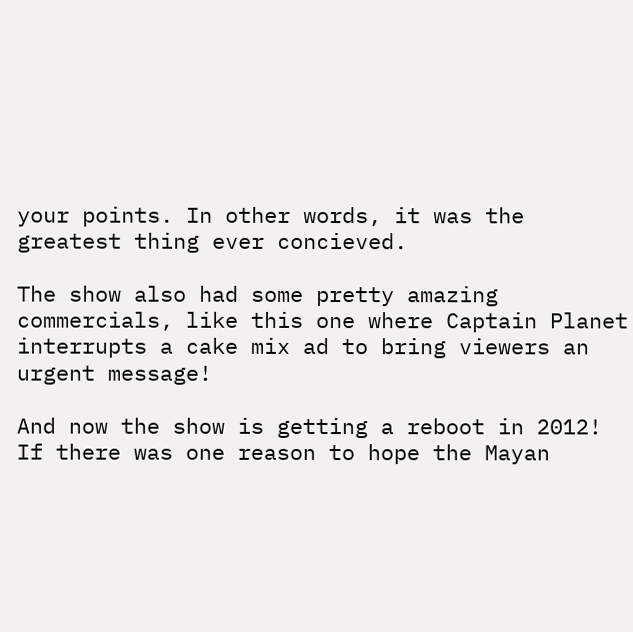your points. In other words, it was the greatest thing ever concieved.

The show also had some pretty amazing commercials, like this one where Captain Planet interrupts a cake mix ad to bring viewers an urgent message!

And now the show is getting a reboot in 2012! If there was one reason to hope the Mayan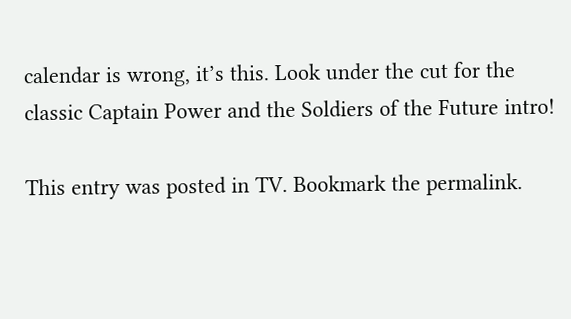calendar is wrong, it’s this. Look under the cut for the classic Captain Power and the Soldiers of the Future intro!

This entry was posted in TV. Bookmark the permalink.